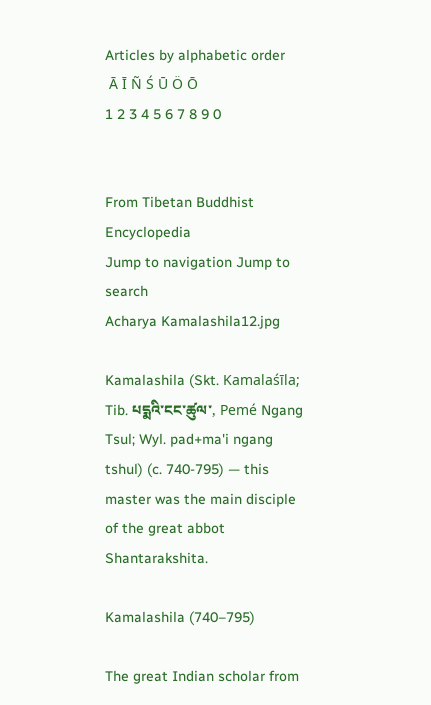Articles by alphabetic order
 Ā Ī Ñ Ś Ū Ö Ō
1 2 3 4 5 6 7 8 9 0


From Tibetan Buddhist Encyclopedia
Jump to navigation Jump to search
Acharya Kamalashila12.jpg

Kamalashila (Skt. Kamalaśīla; Tib. པདྨའི་ངང་ཚུལ་, Pemé Ngang Tsul; Wyl. pad+ma'i ngang tshul) (c. 740-795) — this master was the main disciple of the great abbot Shantarakshita.

Kamalashila (740–795)

The great Indian scholar from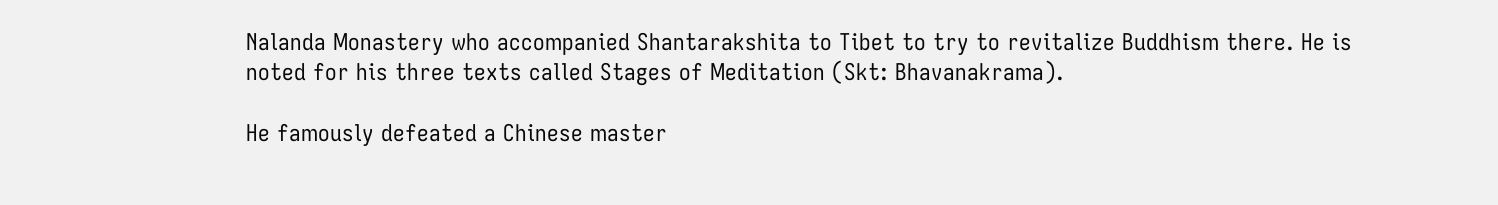Nalanda Monastery who accompanied Shantarakshita to Tibet to try to revitalize Buddhism there. He is noted for his three texts called Stages of Meditation (Skt: Bhavanakrama).

He famously defeated a Chinese master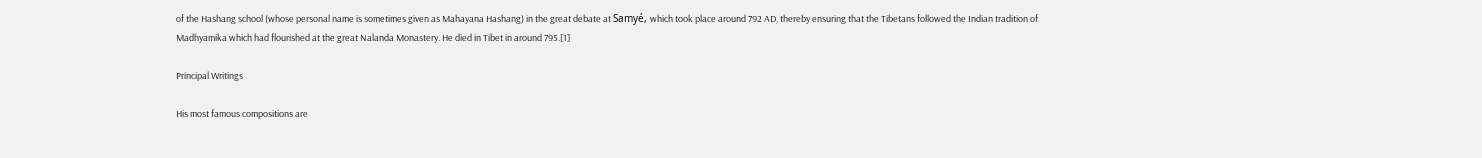of the Hashang school (whose personal name is sometimes given as Mahayana Hashang) in the great debate at Samyé, which took place around 792 AD, thereby ensuring that the Tibetans followed the Indian tradition of Madhyamika which had flourished at the great Nalanda Monastery. He died in Tibet in around 795.[1]

Principal Writings

His most famous compositions are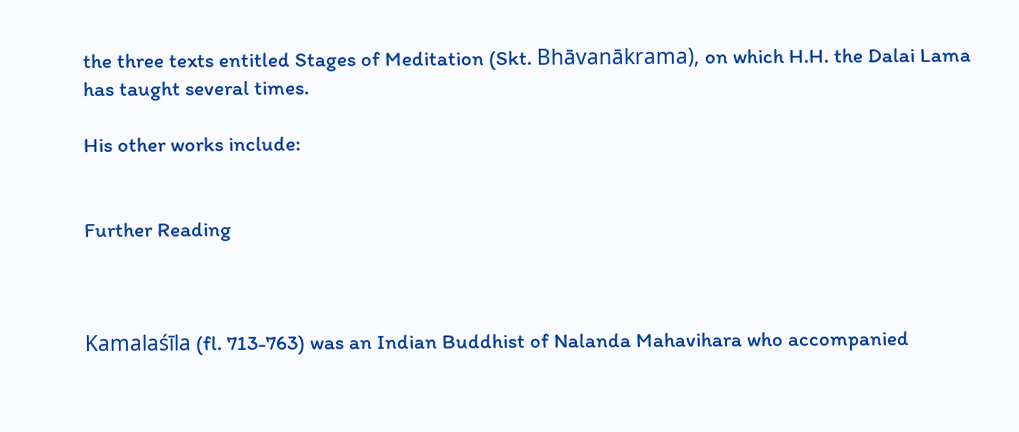the three texts entitled Stages of Meditation (Skt. Bhāvanākrama), on which H.H. the Dalai Lama has taught several times.

His other works include:


Further Reading



Kamalaśīla (fl. 713-763) was an Indian Buddhist of Nalanda Mahavihara who accompanied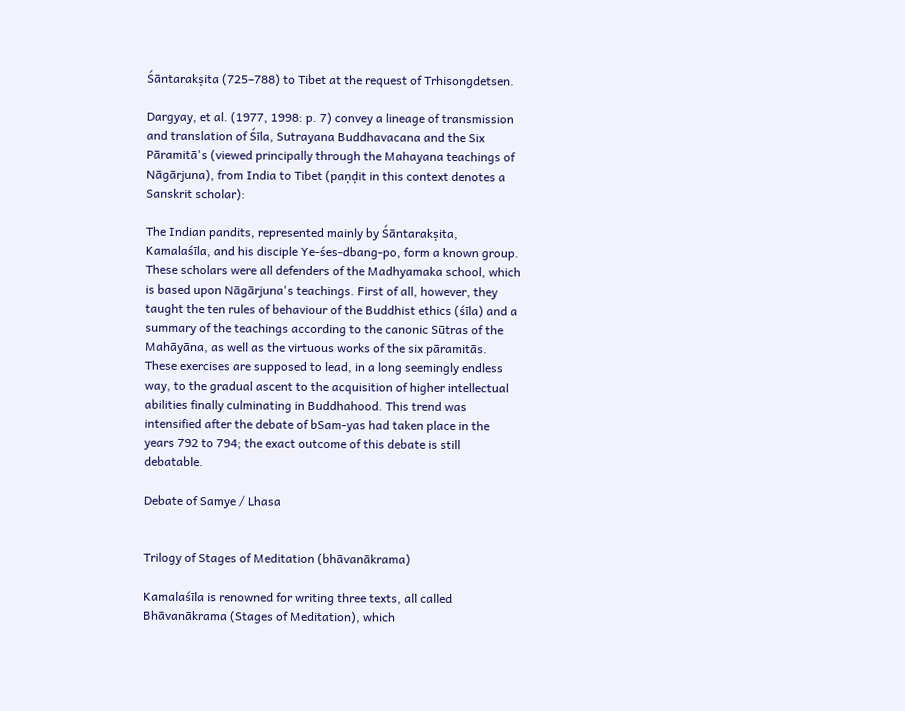Śāntarakṣita (725–788) to Tibet at the request of Trhisongdetsen.

Dargyay, et al. (1977, 1998: p. 7) convey a lineage of transmission and translation of Śīla, Sutrayana Buddhavacana and the Six Pāramitā's (viewed principally through the Mahayana teachings of Nāgārjuna), from India to Tibet (paṇḍit in this context denotes a Sanskrit scholar):

The Indian pandits, represented mainly by Śāntarakṣita, Kamalaśīla, and his disciple Ye-śes-dbang-po, form a known group. These scholars were all defenders of the Madhyamaka school, which is based upon Nāgārjuna's teachings. First of all, however, they taught the ten rules of behaviour of the Buddhist ethics (śīla) and a summary of the teachings according to the canonic Sūtras of the Mahāyāna, as well as the virtuous works of the six pāramitās. These exercises are supposed to lead, in a long seemingly endless way, to the gradual ascent to the acquisition of higher intellectual abilities finally culminating in Buddhahood. This trend was intensified after the debate of bSam-yas had taken place in the years 792 to 794; the exact outcome of this debate is still debatable.

Debate of Samye / Lhasa


Trilogy of Stages of Meditation (bhāvanākrama)

Kamalaśīla is renowned for writing three texts, all called Bhāvanākrama (Stages of Meditation), which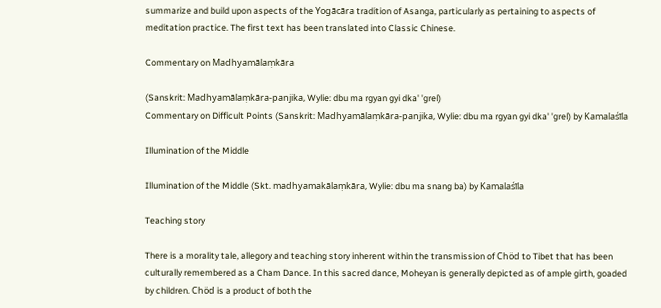summarize and build upon aspects of the Yogācāra tradition of Asanga, particularly as pertaining to aspects of meditation practice. The first text has been translated into Classic Chinese.

Commentary on Madhyamālaṃkāra

(Sanskrit: Madhyamālaṃkāra-panjika, Wylie: dbu ma rgyan gyi dka' 'grel)
Commentary on Difficult Points (Sanskrit: Madhyamālaṃkāra-panjika, Wylie: dbu ma rgyan gyi dka' 'grel) by Kamalaśīla

Illumination of the Middle

Illumination of the Middle (Skt. madhyamakālaṃkāra, Wylie: dbu ma snang ba) by Kamalaśīla

Teaching story

There is a morality tale, allegory and teaching story inherent within the transmission of Chöd to Tibet that has been culturally remembered as a Cham Dance. In this sacred dance, Moheyan is generally depicted as of ample girth, goaded by children. Chöd is a product of both the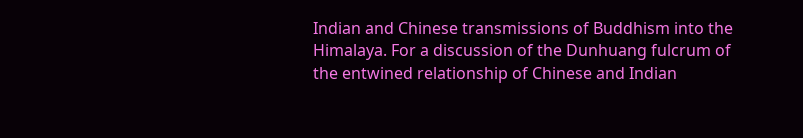Indian and Chinese transmissions of Buddhism into the Himalaya. For a discussion of the Dunhuang fulcrum of the entwined relationship of Chinese and Indian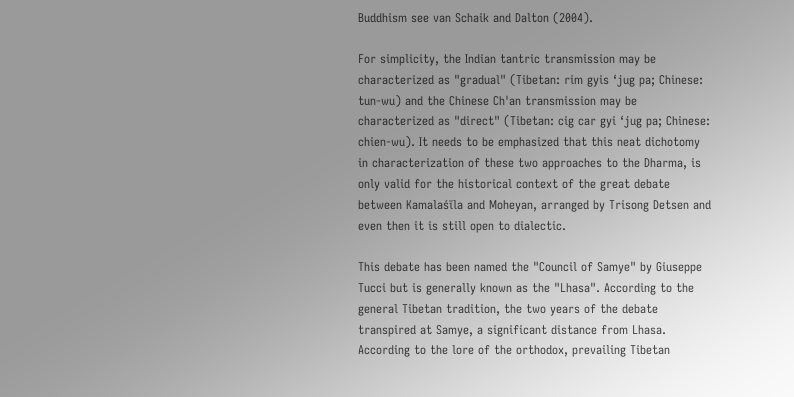Buddhism see van Schaik and Dalton (2004).

For simplicity, the Indian tantric transmission may be characterized as "gradual" (Tibetan: rim gyis ‘jug pa; Chinese: tun-wu) and the Chinese Ch'an transmission may be characterized as "direct" (Tibetan: cig car gyi ‘jug pa; Chinese: chien-wu). It needs to be emphasized that this neat dichotomy in characterization of these two approaches to the Dharma, is only valid for the historical context of the great debate between Kamalaśīla and Moheyan, arranged by Trisong Detsen and even then it is still open to dialectic.

This debate has been named the "Council of Samye" by Giuseppe Tucci but is generally known as the "Lhasa". According to the general Tibetan tradition, the two years of the debate transpired at Samye, a significant distance from Lhasa. According to the lore of the orthodox, prevailing Tibetan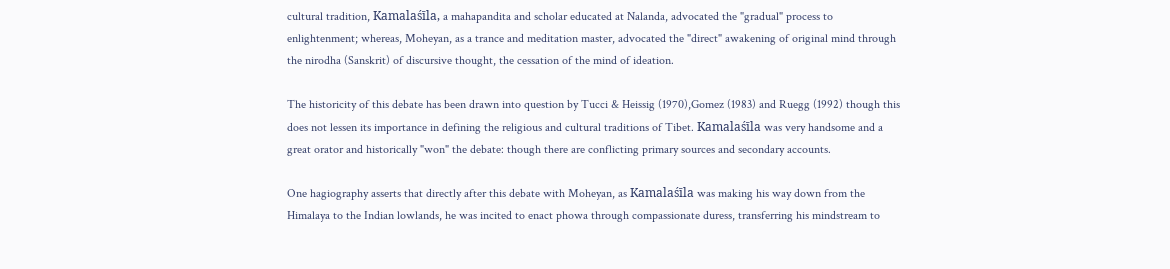cultural tradition, Kamalaśīla, a mahapandita and scholar educated at Nalanda, advocated the "gradual" process to enlightenment; whereas, Moheyan, as a trance and meditation master, advocated the "direct" awakening of original mind through the nirodha (Sanskrit) of discursive thought, the cessation of the mind of ideation.

The historicity of this debate has been drawn into question by Tucci & Heissig (1970),Gomez (1983) and Ruegg (1992) though this does not lessen its importance in defining the religious and cultural traditions of Tibet. Kamalaśīla was very handsome and a great orator and historically "won" the debate: though there are conflicting primary sources and secondary accounts.

One hagiography asserts that directly after this debate with Moheyan, as Kamalaśīla was making his way down from the Himalaya to the Indian lowlands, he was incited to enact phowa through compassionate duress, transferring his mindstream to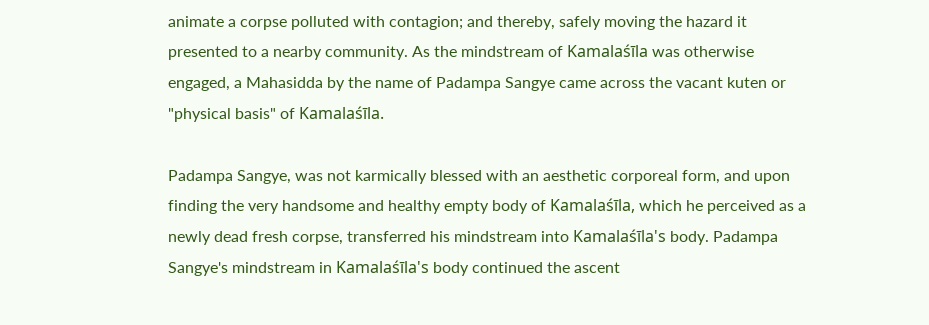animate a corpse polluted with contagion; and thereby, safely moving the hazard it presented to a nearby community. As the mindstream of Kamalaśīla was otherwise engaged, a Mahasidda by the name of Padampa Sangye came across the vacant kuten or "physical basis" of Kamalaśīla.

Padampa Sangye, was not karmically blessed with an aesthetic corporeal form, and upon finding the very handsome and healthy empty body of Kamalaśīla, which he perceived as a newly dead fresh corpse, transferred his mindstream into Kamalaśīla's body. Padampa Sangye's mindstream in Kamalaśīla's body continued the ascent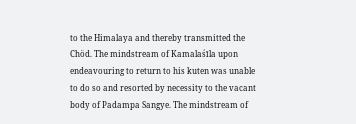to the Himalaya and thereby transmitted the Chöd. The mindstream of Kamalaśīla upon endeavouring to return to his kuten was unable to do so and resorted by necessity to the vacant body of Padampa Sangye. The mindstream of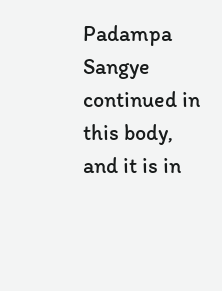Padampa Sangye continued in this body, and it is in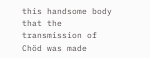this handsome body that the transmission of Chöd was made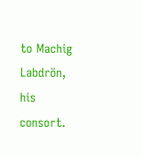to Machig Labdrön, his consort.